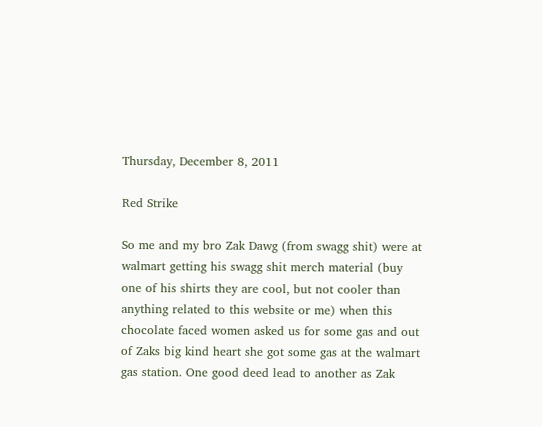Thursday, December 8, 2011

Red Strike

So me and my bro Zak Dawg (from swagg shit) were at walmart getting his swagg shit merch material (buy one of his shirts they are cool, but not cooler than anything related to this website or me) when this chocolate faced women asked us for some gas and out of Zaks big kind heart she got some gas at the walmart gas station. One good deed lead to another as Zak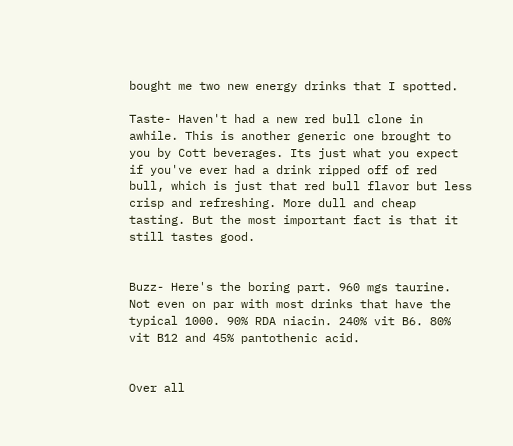bought me two new energy drinks that I spotted.

Taste- Haven't had a new red bull clone in awhile. This is another generic one brought to you by Cott beverages. Its just what you expect if you've ever had a drink ripped off of red bull, which is just that red bull flavor but less crisp and refreshing. More dull and cheap tasting. But the most important fact is that it still tastes good.


Buzz- Here's the boring part. 960 mgs taurine. Not even on par with most drinks that have the typical 1000. 90% RDA niacin. 240% vit B6. 80% vit B12 and 45% pantothenic acid.


Over all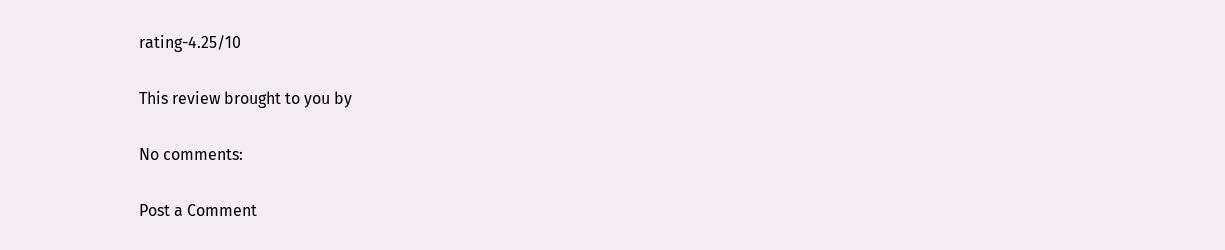rating-4.25/10

This review brought to you by

No comments:

Post a Comment